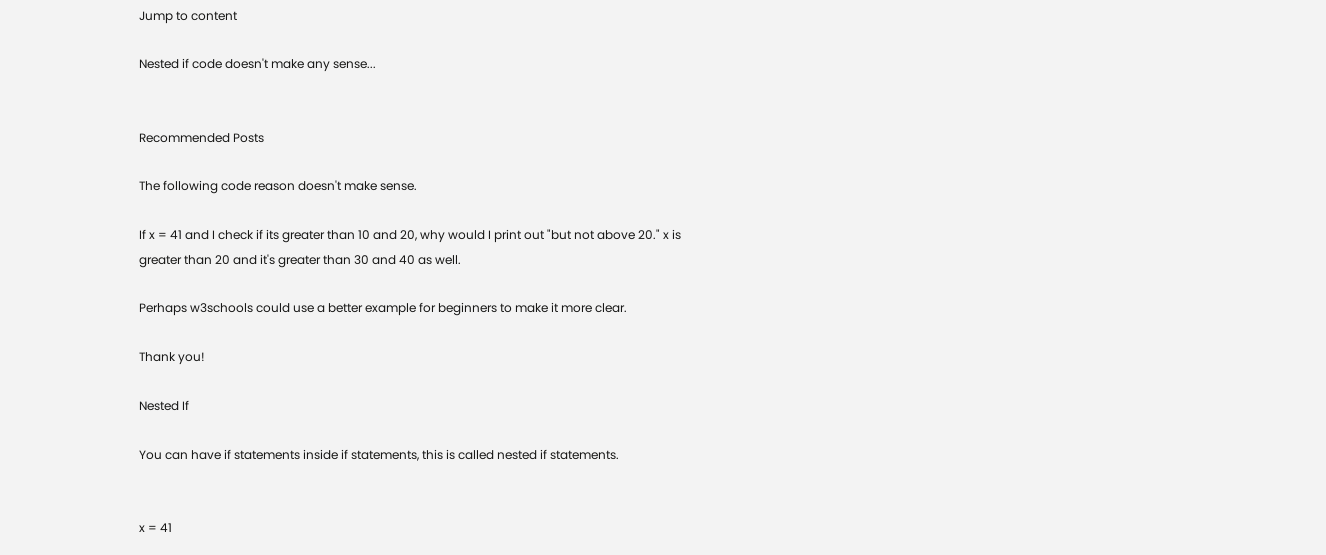Jump to content

Nested if code doesn't make any sense...


Recommended Posts

The following code reason doesn't make sense.

If x = 41 and I check if its greater than 10 and 20, why would I print out "but not above 20." x is greater than 20 and it's greater than 30 and 40 as well.

Perhaps w3schools could use a better example for beginners to make it more clear.

Thank you!

Nested If

You can have if statements inside if statements, this is called nested if statements.


x = 41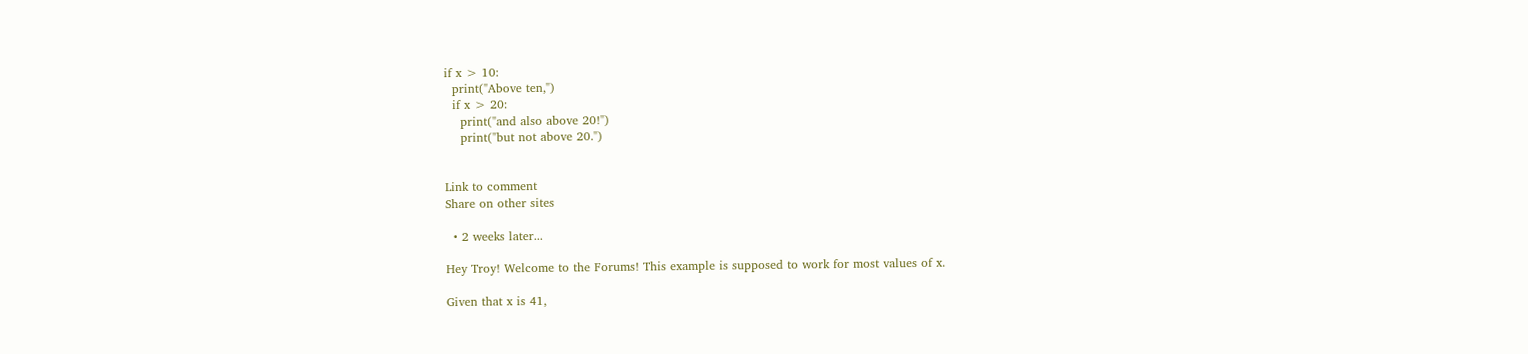if x > 10:
  print("Above ten,")
  if x > 20:
    print("and also above 20!")
    print("but not above 20.")


Link to comment
Share on other sites

  • 2 weeks later...

Hey Troy! Welcome to the Forums! This example is supposed to work for most values of x.

Given that x is 41,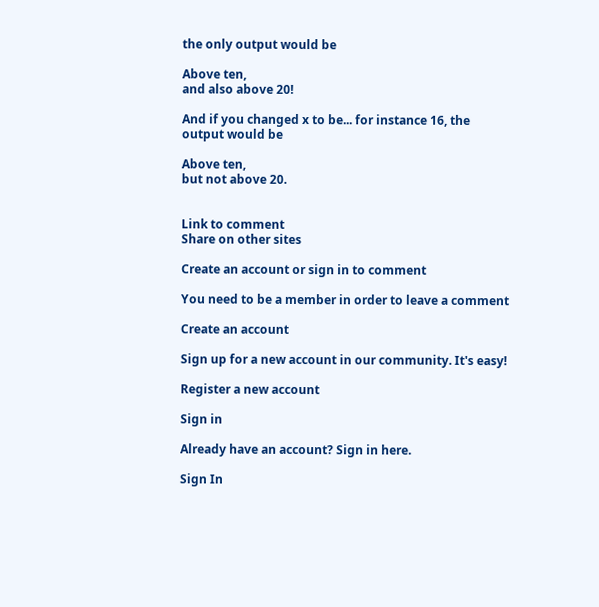the only output would be

Above ten,
and also above 20!

And if you changed x to be... for instance 16, the output would be

Above ten,
but not above 20.


Link to comment
Share on other sites

Create an account or sign in to comment

You need to be a member in order to leave a comment

Create an account

Sign up for a new account in our community. It's easy!

Register a new account

Sign in

Already have an account? Sign in here.

Sign In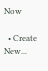Now

  • Create New...